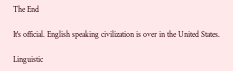The End

It's official. English speaking civilization is over in the United States.

Linguistic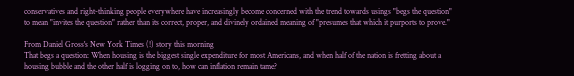conservatives and right-thinking people everywhere have increasingly become concerned with the trend towards usings "begs the question" to mean "invites the question" rather than its correct, proper, and divinely ordained meaning of "presumes that which it purports to prove."

From Daniel Gross's New York Times (!) story this morning
That begs a question: When housing is the biggest single expenditure for most Americans, and when half of the nation is fretting about a housing bubble and the other half is logging on to, how can inflation remain tame?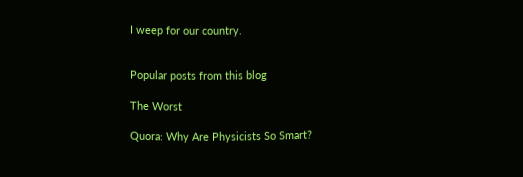I weep for our country.


Popular posts from this blog

The Worst

Quora: Why Are Physicists So Smart?